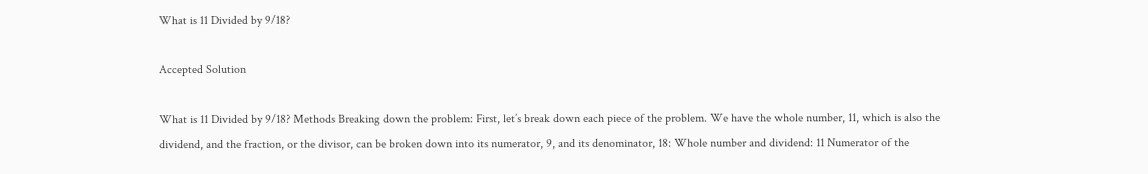What is 11 Divided by 9/18?

Accepted Solution

What is 11 Divided by 9/18? Methods Breaking down the problem: First, let’s break down each piece of the problem. We have the whole number, 11, which is also the dividend, and the fraction, or the divisor, can be broken down into its numerator, 9, and its denominator, 18: Whole number and dividend: 11 Numerator of the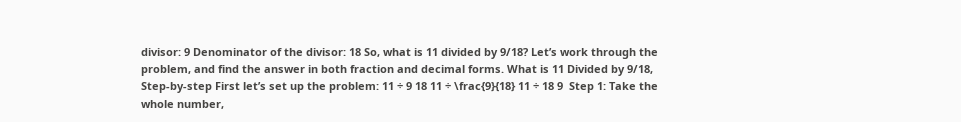divisor: 9 Denominator of the divisor: 18 So, what is 11 divided by 9/18? Let’s work through the problem, and find the answer in both fraction and decimal forms. What is 11 Divided by 9/18, Step-by-step First let’s set up the problem: 11 ÷ 9 18 11 ÷ \frac{9}{18} 11 ÷ 18 9  Step 1: Take the whole number,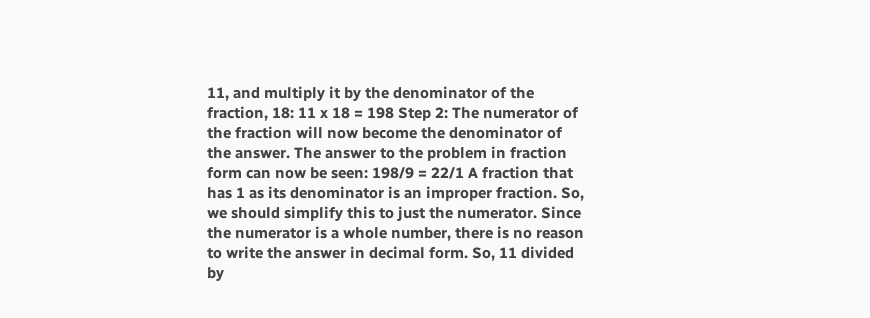11, and multiply it by the denominator of the fraction, 18: 11 x 18 = 198 Step 2: The numerator of the fraction will now become the denominator of the answer. The answer to the problem in fraction form can now be seen: 198/9 = 22/1 A fraction that has 1 as its denominator is an improper fraction. So, we should simplify this to just the numerator. Since the numerator is a whole number, there is no reason to write the answer in decimal form. So, 11 divided by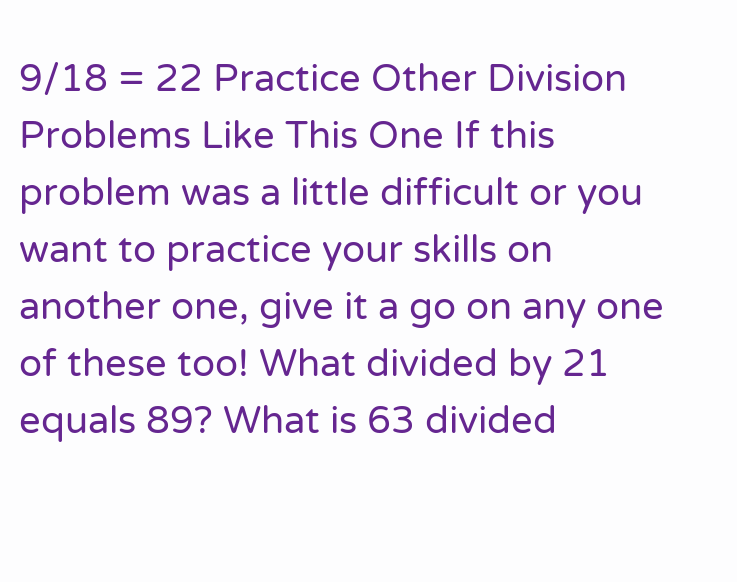9/18 = 22 Practice Other Division Problems Like This One If this problem was a little difficult or you want to practice your skills on another one, give it a go on any one of these too! What divided by 21 equals 89? What is 63 divided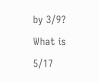by 3/9? What is 5/17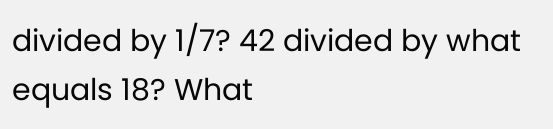divided by 1/7? 42 divided by what equals 18? What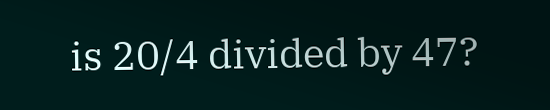is 20/4 divided by 47?